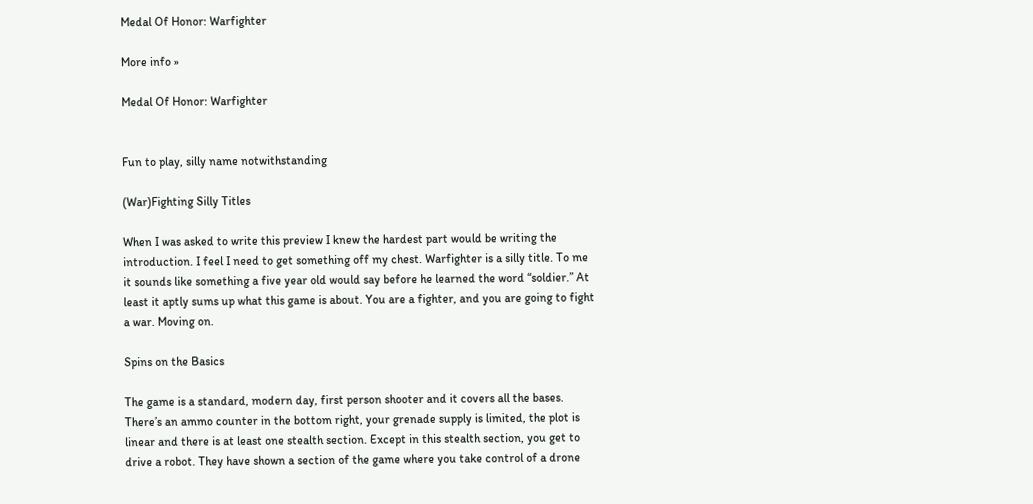Medal Of Honor: Warfighter

More info »

Medal Of Honor: Warfighter


Fun to play, silly name notwithstanding

(War)Fighting Silly Titles

When I was asked to write this preview I knew the hardest part would be writing the introduction. I feel I need to get something off my chest. Warfighter is a silly title. To me it sounds like something a five year old would say before he learned the word “soldier.” At least it aptly sums up what this game is about. You are a fighter, and you are going to fight a war. Moving on.

Spins on the Basics

The game is a standard, modern day, first person shooter and it covers all the bases. There’s an ammo counter in the bottom right, your grenade supply is limited, the plot is linear and there is at least one stealth section. Except in this stealth section, you get to drive a robot. They have shown a section of the game where you take control of a drone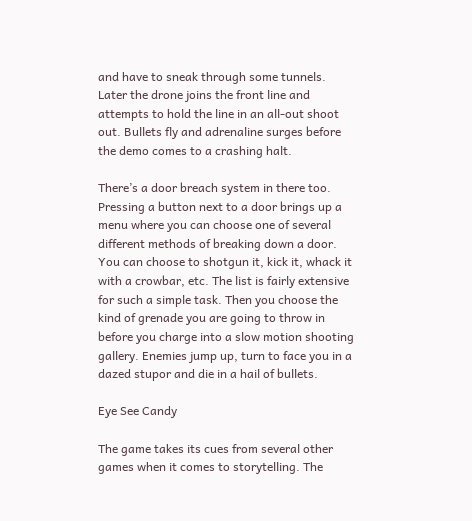and have to sneak through some tunnels. Later the drone joins the front line and attempts to hold the line in an all-out shoot out. Bullets fly and adrenaline surges before the demo comes to a crashing halt.

There’s a door breach system in there too. Pressing a button next to a door brings up a menu where you can choose one of several different methods of breaking down a door. You can choose to shotgun it, kick it, whack it with a crowbar, etc. The list is fairly extensive for such a simple task. Then you choose the kind of grenade you are going to throw in before you charge into a slow motion shooting gallery. Enemies jump up, turn to face you in a dazed stupor and die in a hail of bullets.

Eye See Candy

The game takes its cues from several other games when it comes to storytelling. The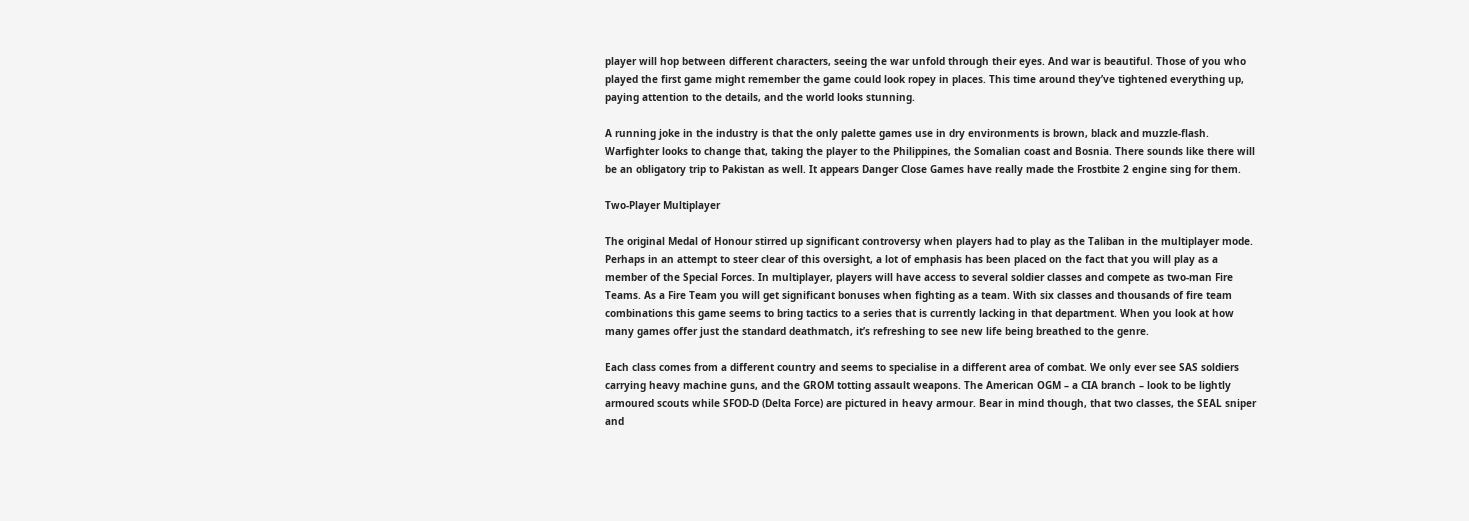player will hop between different characters, seeing the war unfold through their eyes. And war is beautiful. Those of you who played the first game might remember the game could look ropey in places. This time around they’ve tightened everything up, paying attention to the details, and the world looks stunning.

A running joke in the industry is that the only palette games use in dry environments is brown, black and muzzle-flash. Warfighter looks to change that, taking the player to the Philippines, the Somalian coast and Bosnia. There sounds like there will be an obligatory trip to Pakistan as well. It appears Danger Close Games have really made the Frostbite 2 engine sing for them.

Two-Player Multiplayer

The original Medal of Honour stirred up significant controversy when players had to play as the Taliban in the multiplayer mode. Perhaps in an attempt to steer clear of this oversight, a lot of emphasis has been placed on the fact that you will play as a member of the Special Forces. In multiplayer, players will have access to several soldier classes and compete as two-man Fire Teams. As a Fire Team you will get significant bonuses when fighting as a team. With six classes and thousands of fire team combinations this game seems to bring tactics to a series that is currently lacking in that department. When you look at how many games offer just the standard deathmatch, it’s refreshing to see new life being breathed to the genre.

Each class comes from a different country and seems to specialise in a different area of combat. We only ever see SAS soldiers carrying heavy machine guns, and the GROM totting assault weapons. The American OGM – a CIA branch – look to be lightly armoured scouts while SFOD-D (Delta Force) are pictured in heavy armour. Bear in mind though, that two classes, the SEAL sniper and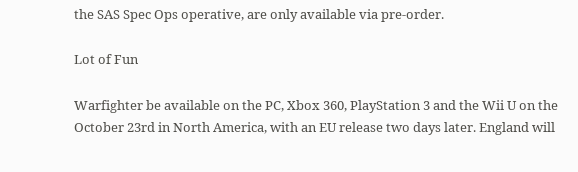the SAS Spec Ops operative, are only available via pre-order.

Lot of Fun

Warfighter be available on the PC, Xbox 360, PlayStation 3 and the Wii U on the October 23rd in North America, with an EU release two days later. England will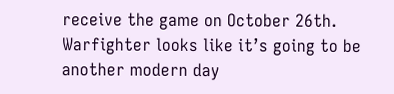receive the game on October 26th. Warfighter looks like it’s going to be another modern day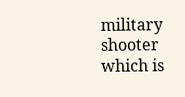military shooter which is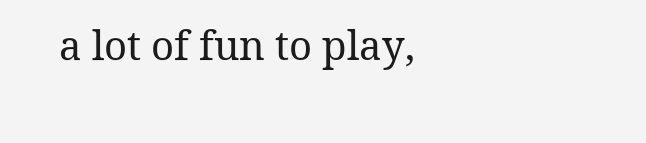a lot of fun to play,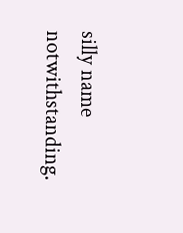silly name notwithstanding.